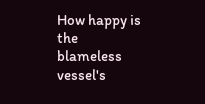How happy is the blameless vessel's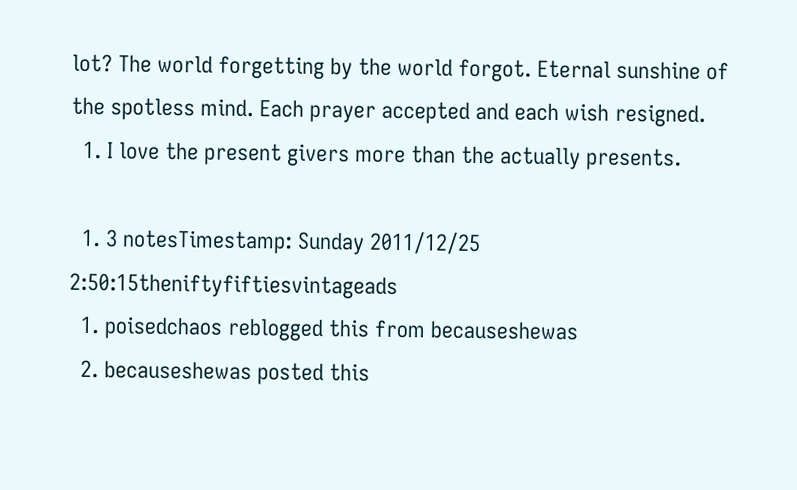lot? The world forgetting by the world forgot. Eternal sunshine of the spotless mind. Each prayer accepted and each wish resigned.
  1. I love the present givers more than the actually presents.

  1. 3 notesTimestamp: Sunday 2011/12/25 2:50:15theniftyfiftiesvintageads
  1. poisedchaos reblogged this from becauseshewas
  2. becauseshewas posted this